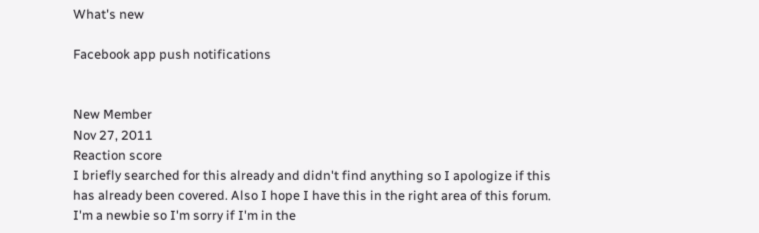What's new

Facebook app push notifications


New Member
Nov 27, 2011
Reaction score
I briefly searched for this already and didn't find anything so I apologize if this has already been covered. Also I hope I have this in the right area of this forum. I'm a newbie so I'm sorry if I'm in the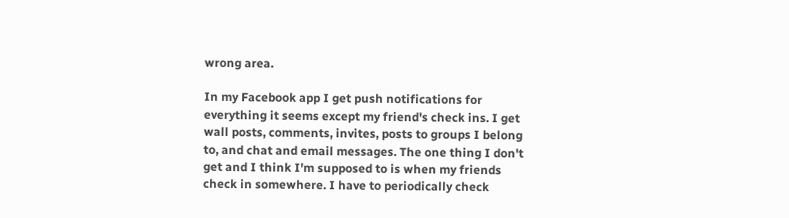wrong area.

In my Facebook app I get push notifications for everything it seems except my friend's check ins. I get wall posts, comments, invites, posts to groups I belong to, and chat and email messages. The one thing I don't get and I think I'm supposed to is when my friends check in somewhere. I have to periodically check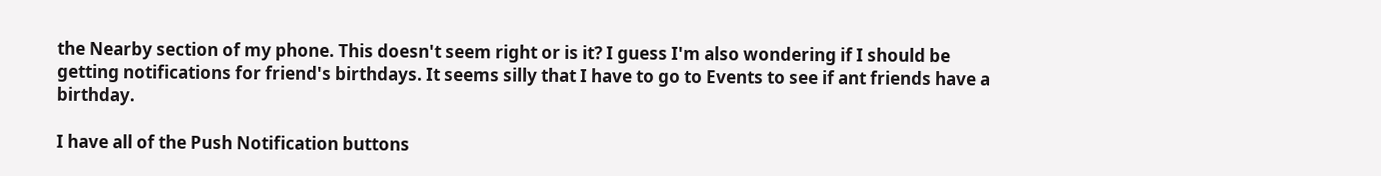the Nearby section of my phone. This doesn't seem right or is it? I guess I'm also wondering if I should be getting notifications for friend's birthdays. It seems silly that I have to go to Events to see if ant friends have a birthday.

I have all of the Push Notification buttons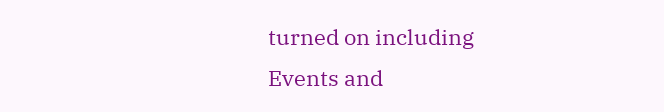turned on including Events and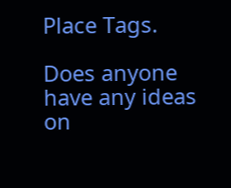Place Tags.

Does anyone have any ideas on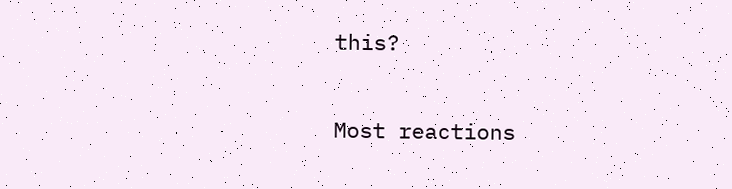this?

Most reactions